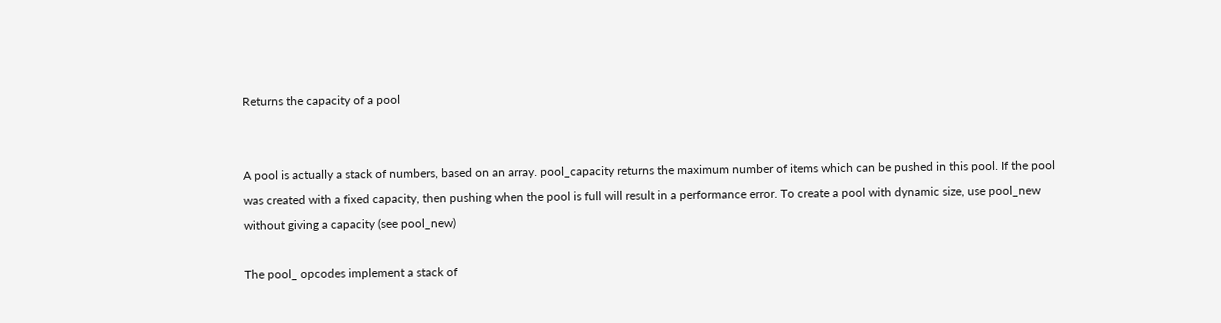Returns the capacity of a pool


A pool is actually a stack of numbers, based on an array. pool_capacity returns the maximum number of items which can be pushed in this pool. If the pool was created with a fixed capacity, then pushing when the pool is full will result in a performance error. To create a pool with dynamic size, use pool_new without giving a capacity (see pool_new)

The pool_ opcodes implement a stack of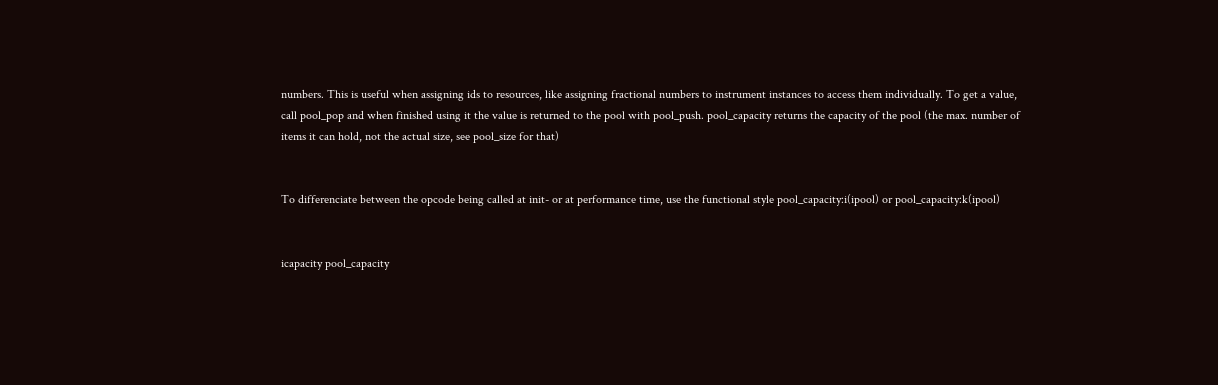numbers. This is useful when assigning ids to resources, like assigning fractional numbers to instrument instances to access them individually. To get a value, call pool_pop and when finished using it the value is returned to the pool with pool_push. pool_capacity returns the capacity of the pool (the max. number of items it can hold, not the actual size, see pool_size for that)


To differenciate between the opcode being called at init- or at performance time, use the functional style pool_capacity:i(ipool) or pool_capacity:k(ipool)


icapacity pool_capacity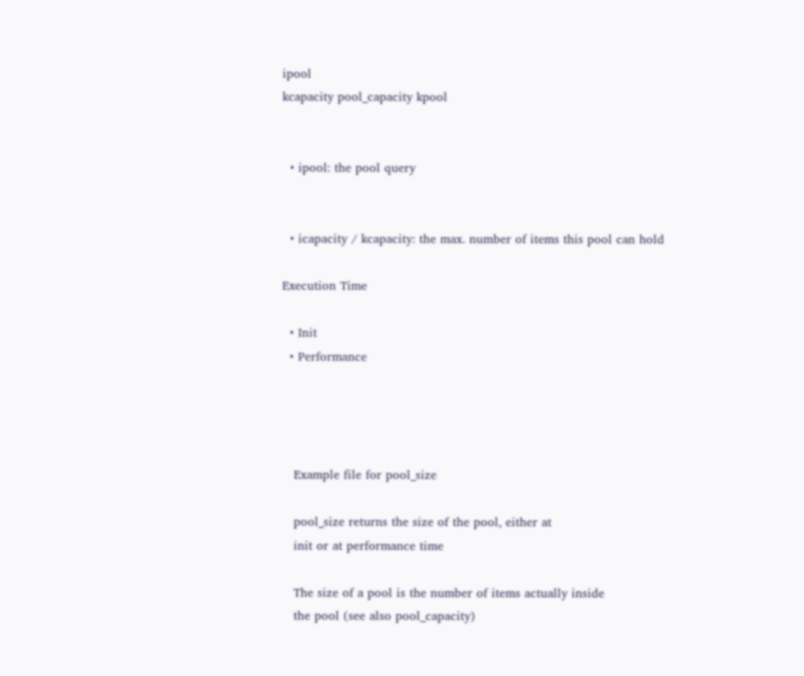ipool
kcapacity pool_capacity kpool


  • ipool: the pool query


  • icapacity / kcapacity: the max. number of items this pool can hold

Execution Time

  • Init
  • Performance




   Example file for pool_size

   pool_size returns the size of the pool, either at
   init or at performance time

   The size of a pool is the number of items actually inside
   the pool (see also pool_capacity)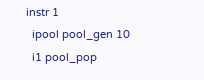instr 1
  ipool pool_gen 10
  i1 pool_pop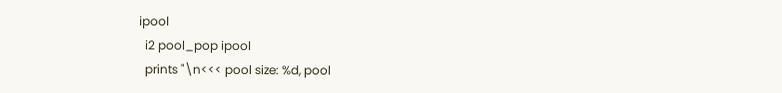ipool
  i2 pool_pop ipool
  prints "\n<<< pool size: %d, pool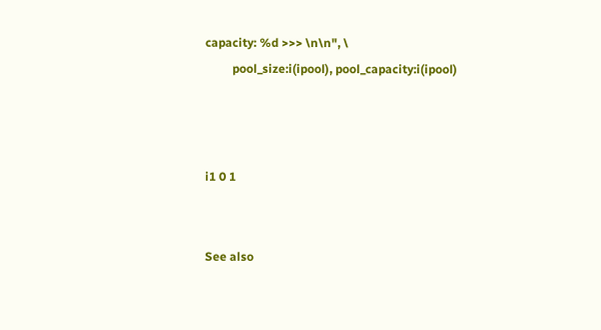capacity: %d >>> \n\n", \
         pool_size:i(ipool), pool_capacity:i(ipool)



i1 0 1


See also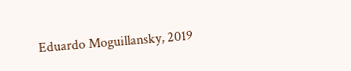Eduardo Moguillansky, 2019